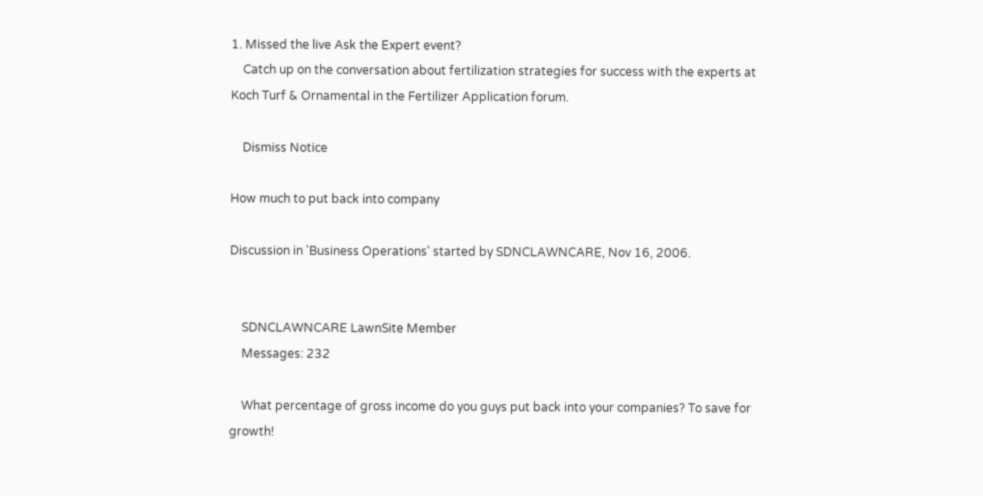1. Missed the live Ask the Expert event?
    Catch up on the conversation about fertilization strategies for success with the experts at Koch Turf & Ornamental in the Fertilizer Application forum.

    Dismiss Notice

How much to put back into company

Discussion in 'Business Operations' started by SDNCLAWNCARE, Nov 16, 2006.


    SDNCLAWNCARE LawnSite Member
    Messages: 232

    What percentage of gross income do you guys put back into your companies? To save for growth!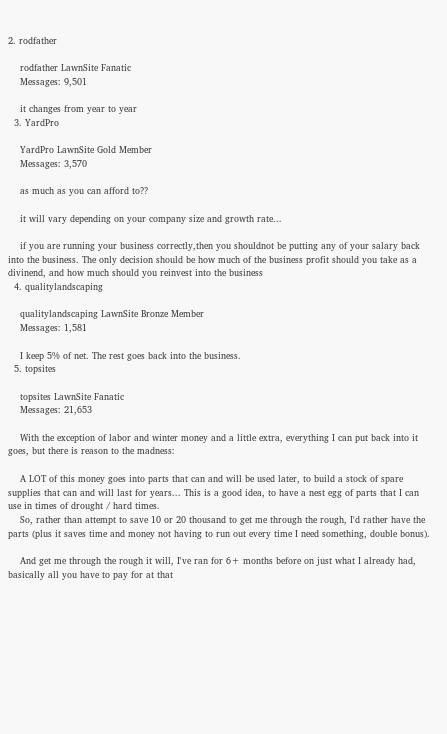2. rodfather

    rodfather LawnSite Fanatic
    Messages: 9,501

    it changes from year to year
  3. YardPro

    YardPro LawnSite Gold Member
    Messages: 3,570

    as much as you can afford to??

    it will vary depending on your company size and growth rate...

    if you are running your business correctly,then you shouldnot be putting any of your salary back into the business. The only decision should be how much of the business profit should you take as a divinend, and how much should you reinvest into the business
  4. qualitylandscaping

    qualitylandscaping LawnSite Bronze Member
    Messages: 1,581

    I keep 5% of net. The rest goes back into the business.
  5. topsites

    topsites LawnSite Fanatic
    Messages: 21,653

    With the exception of labor and winter money and a little extra, everything I can put back into it goes, but there is reason to the madness:

    A LOT of this money goes into parts that can and will be used later, to build a stock of spare supplies that can and will last for years... This is a good idea, to have a nest egg of parts that I can use in times of drought / hard times.
    So, rather than attempt to save 10 or 20 thousand to get me through the rough, I'd rather have the parts (plus it saves time and money not having to run out every time I need something, double bonus).

    And get me through the rough it will, I've ran for 6+ months before on just what I already had, basically all you have to pay for at that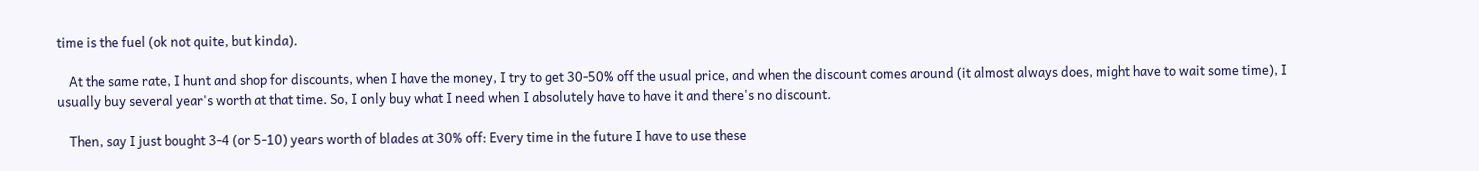time is the fuel (ok not quite, but kinda).

    At the same rate, I hunt and shop for discounts, when I have the money, I try to get 30-50% off the usual price, and when the discount comes around (it almost always does, might have to wait some time), I usually buy several year's worth at that time. So, I only buy what I need when I absolutely have to have it and there's no discount.

    Then, say I just bought 3-4 (or 5-10) years worth of blades at 30% off: Every time in the future I have to use these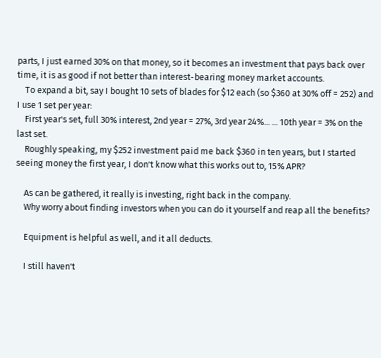parts, I just earned 30% on that money, so it becomes an investment that pays back over time, it is as good if not better than interest-bearing money market accounts.
    To expand a bit, say I bought 10 sets of blades for $12 each (so $360 at 30% off = 252) and I use 1 set per year:
    First year's set, full 30% interest, 2nd year = 27%, 3rd year 24%... ... 10th year = 3% on the last set.
    Roughly speaking, my $252 investment paid me back $360 in ten years, but I started seeing money the first year, I don't know what this works out to, 15% APR?

    As can be gathered, it really is investing, right back in the company.
    Why worry about finding investors when you can do it yourself and reap all the benefits?

    Equipment is helpful as well, and it all deducts.

    I still haven't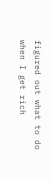figured out what to do when I get rich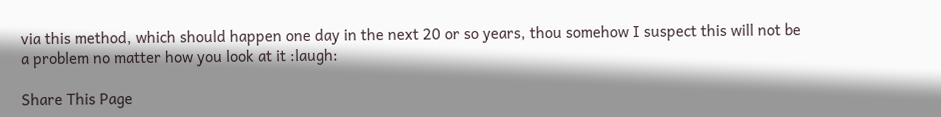via this method, which should happen one day in the next 20 or so years, thou somehow I suspect this will not be a problem no matter how you look at it :laugh:

Share This Page